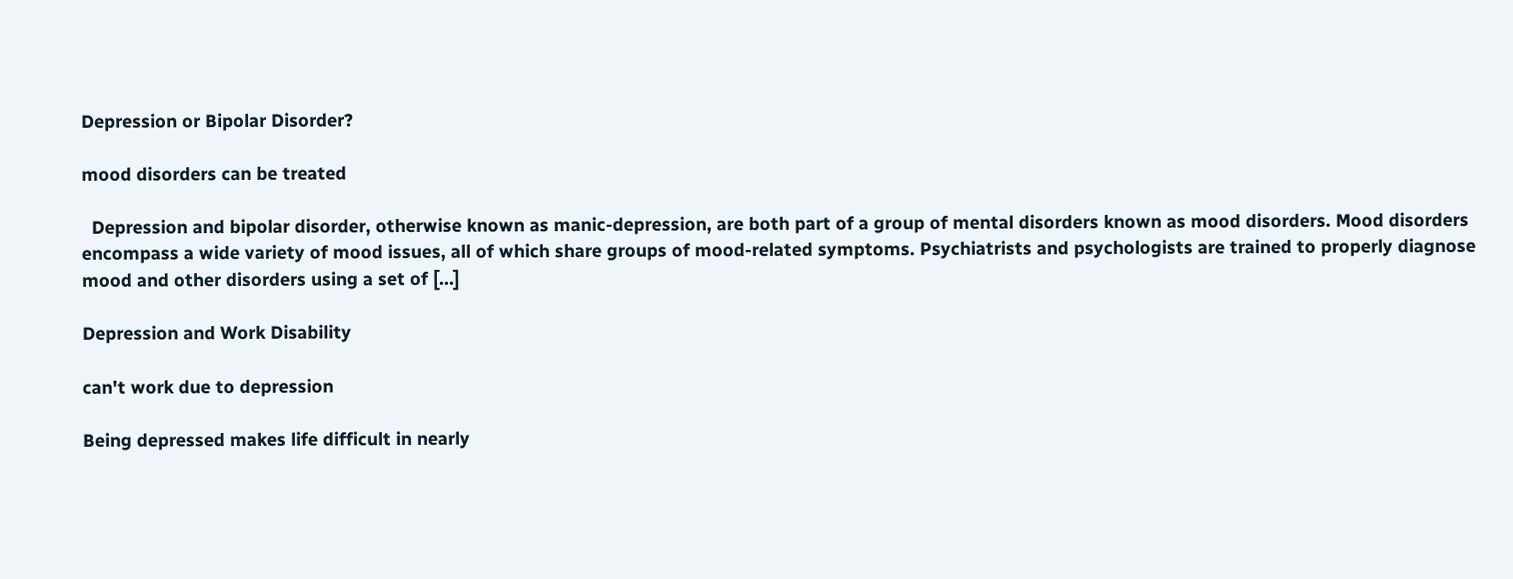Depression or Bipolar Disorder?

mood disorders can be treated

  Depression and bipolar disorder, otherwise known as manic-depression, are both part of a group of mental disorders known as mood disorders. Mood disorders encompass a wide variety of mood issues, all of which share groups of mood-related symptoms. Psychiatrists and psychologists are trained to properly diagnose mood and other disorders using a set of […]

Depression and Work Disability

can't work due to depression

Being depressed makes life difficult in nearly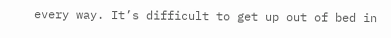every way. It’s difficult to get up out of bed in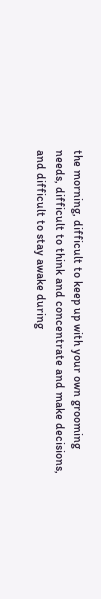the morning, difficult to keep up with your own grooming needs, difficult to think and concentrate and make decisions, and difficult to stay awake during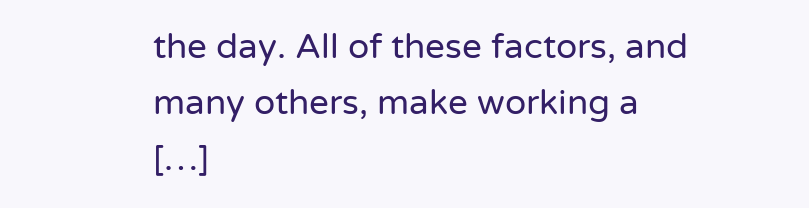the day. All of these factors, and many others, make working a […]